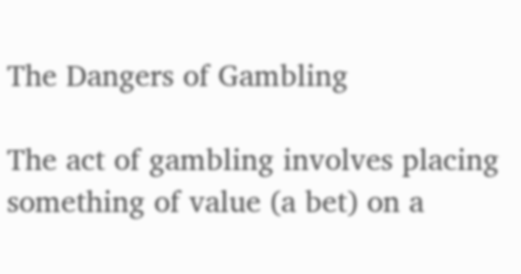The Dangers of Gambling

The act of gambling involves placing something of value (a bet) on a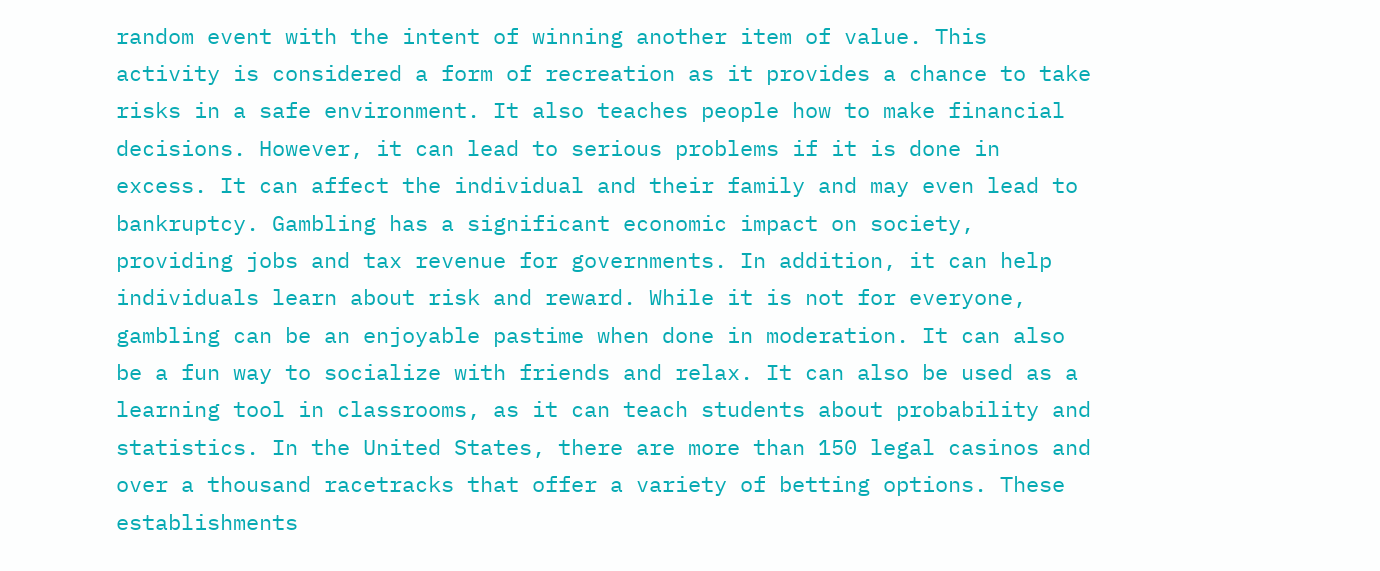random event with the intent of winning another item of value. This activity is considered a form of recreation as it provides a chance to take risks in a safe environment. It also teaches people how to make financial decisions. However, it can lead to serious problems if it is done in excess. It can affect the individual and their family and may even lead to bankruptcy. Gambling has a significant economic impact on society, providing jobs and tax revenue for governments. In addition, it can help individuals learn about risk and reward. While it is not for everyone, gambling can be an enjoyable pastime when done in moderation. It can also be a fun way to socialize with friends and relax. It can also be used as a learning tool in classrooms, as it can teach students about probability and statistics. In the United States, there are more than 150 legal casinos and over a thousand racetracks that offer a variety of betting options. These establishments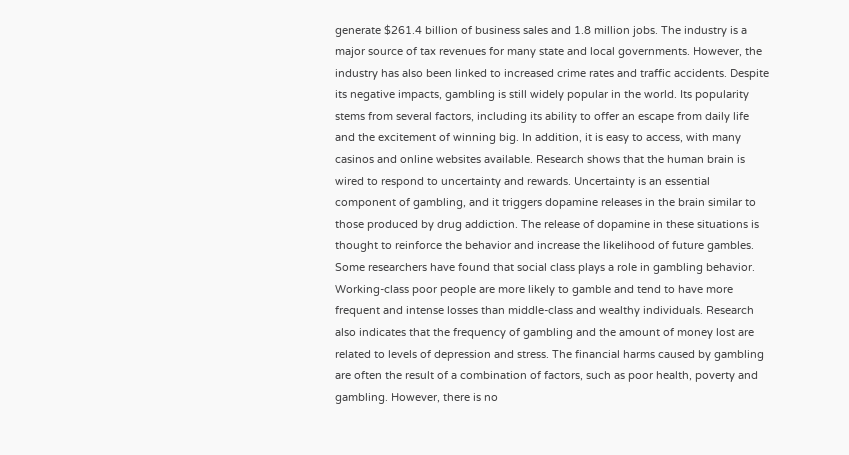generate $261.4 billion of business sales and 1.8 million jobs. The industry is a major source of tax revenues for many state and local governments. However, the industry has also been linked to increased crime rates and traffic accidents. Despite its negative impacts, gambling is still widely popular in the world. Its popularity stems from several factors, including its ability to offer an escape from daily life and the excitement of winning big. In addition, it is easy to access, with many casinos and online websites available. Research shows that the human brain is wired to respond to uncertainty and rewards. Uncertainty is an essential component of gambling, and it triggers dopamine releases in the brain similar to those produced by drug addiction. The release of dopamine in these situations is thought to reinforce the behavior and increase the likelihood of future gambles. Some researchers have found that social class plays a role in gambling behavior. Working-class poor people are more likely to gamble and tend to have more frequent and intense losses than middle-class and wealthy individuals. Research also indicates that the frequency of gambling and the amount of money lost are related to levels of depression and stress. The financial harms caused by gambling are often the result of a combination of factors, such as poor health, poverty and gambling. However, there is no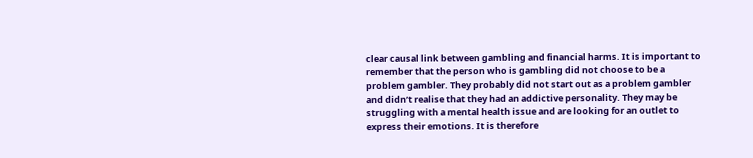clear causal link between gambling and financial harms. It is important to remember that the person who is gambling did not choose to be a problem gambler. They probably did not start out as a problem gambler and didn’t realise that they had an addictive personality. They may be struggling with a mental health issue and are looking for an outlet to express their emotions. It is therefore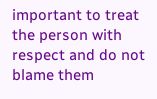important to treat the person with respect and do not blame them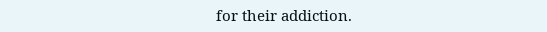for their addiction.